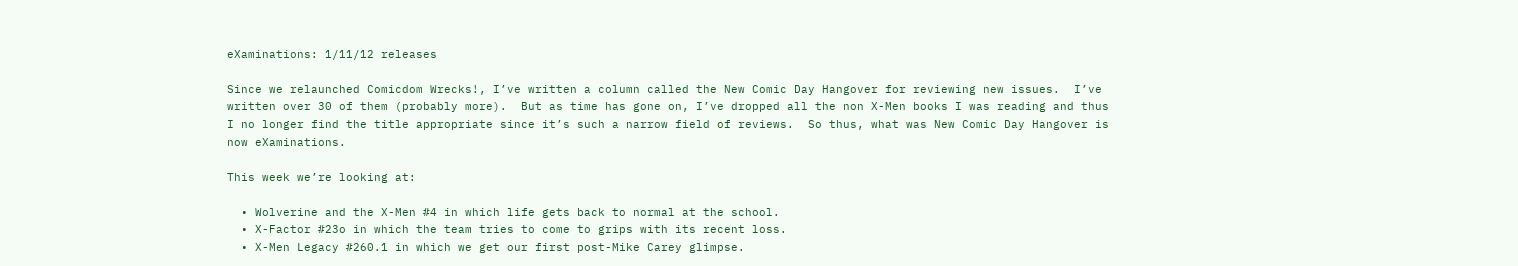eXaminations: 1/11/12 releases

Since we relaunched Comicdom Wrecks!, I’ve written a column called the New Comic Day Hangover for reviewing new issues.  I’ve written over 30 of them (probably more).  But as time has gone on, I’ve dropped all the non X-Men books I was reading and thus I no longer find the title appropriate since it’s such a narrow field of reviews.  So thus, what was New Comic Day Hangover is now eXaminations.

This week we’re looking at:

  • Wolverine and the X-Men #4 in which life gets back to normal at the school.
  • X-Factor #23o in which the team tries to come to grips with its recent loss.
  • X-Men Legacy #260.1 in which we get our first post-Mike Carey glimpse.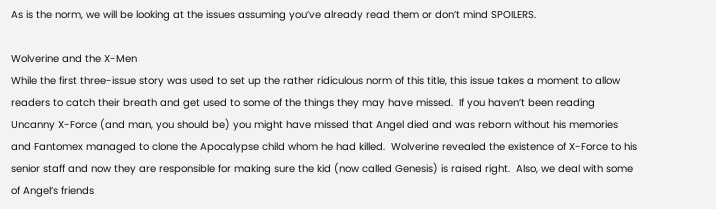As is the norm, we will be looking at the issues assuming you’ve already read them or don’t mind SPOILERS.

Wolverine and the X-Men
While the first three-issue story was used to set up the rather ridiculous norm of this title, this issue takes a moment to allow readers to catch their breath and get used to some of the things they may have missed.  If you haven’t been reading Uncanny X-Force (and man, you should be) you might have missed that Angel died and was reborn without his memories and Fantomex managed to clone the Apocalypse child whom he had killed.  Wolverine revealed the existence of X-Force to his senior staff and now they are responsible for making sure the kid (now called Genesis) is raised right.  Also, we deal with some of Angel’s friends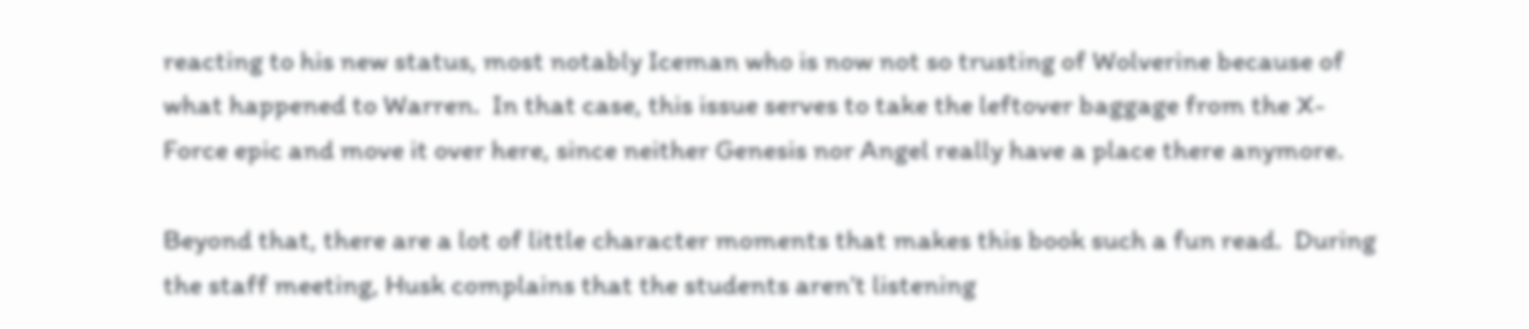reacting to his new status, most notably Iceman who is now not so trusting of Wolverine because of what happened to Warren.  In that case, this issue serves to take the leftover baggage from the X-Force epic and move it over here, since neither Genesis nor Angel really have a place there anymore.

Beyond that, there are a lot of little character moments that makes this book such a fun read.  During the staff meeting, Husk complains that the students aren’t listening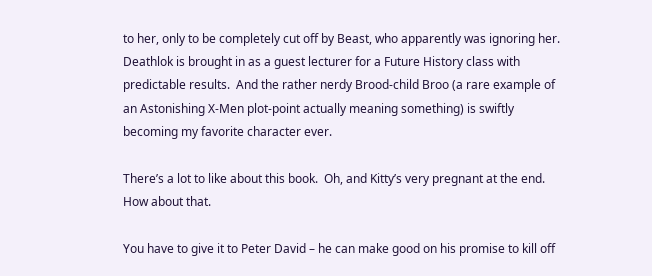to her, only to be completely cut off by Beast, who apparently was ignoring her.  Deathlok is brought in as a guest lecturer for a Future History class with predictable results.  And the rather nerdy Brood-child Broo (a rare example of an Astonishing X-Men plot-point actually meaning something) is swiftly becoming my favorite character ever.

There’s a lot to like about this book.  Oh, and Kitty’s very pregnant at the end.  How about that.

You have to give it to Peter David – he can make good on his promise to kill off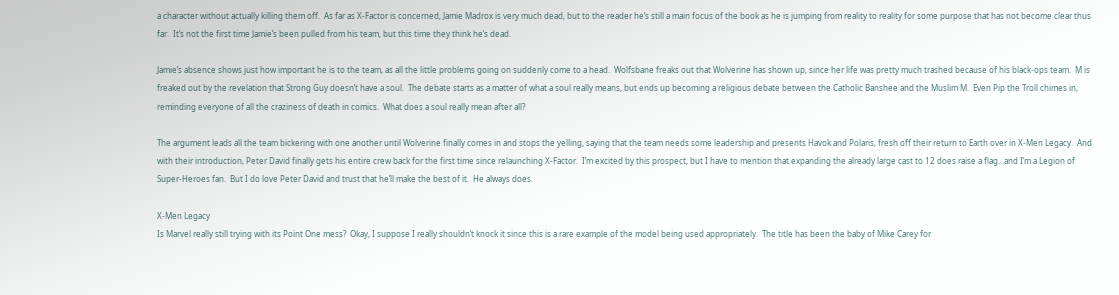a character without actually killing them off.  As far as X-Factor is concerned, Jamie Madrox is very much dead, but to the reader he’s still a main focus of the book as he is jumping from reality to reality for some purpose that has not become clear thus far.  It’s not the first time Jamie’s been pulled from his team, but this time they think he’s dead.

Jamie’s absence shows just how important he is to the team, as all the little problems going on suddenly come to a head.  Wolfsbane freaks out that Wolverine has shown up, since her life was pretty much trashed because of his black-ops team.  M is freaked out by the revelation that Strong Guy doesn’t have a soul.  The debate starts as a matter of what a soul really means, but ends up becoming a religious debate between the Catholic Banshee and the Muslim M.  Even Pip the Troll chimes in, reminding everyone of all the craziness of death in comics.  What does a soul really mean after all?

The argument leads all the team bickering with one another until Wolverine finally comes in and stops the yelling, saying that the team needs some leadership and presents Havok and Polaris, fresh off their return to Earth over in X-Men Legacy.  And with their introduction, Peter David finally gets his entire crew back for the first time since relaunching X-Factor.  I’m excited by this prospect, but I have to mention that expanding the already large cast to 12 does raise a flag…and I’m a Legion of Super-Heroes fan.  But I do love Peter David and trust that he’ll make the best of it.  He always does.

X-Men Legacy
Is Marvel really still trying with its Point One mess?  Okay, I suppose I really shouldn’t knock it since this is a rare example of the model being used appropriately.  The title has been the baby of Mike Carey for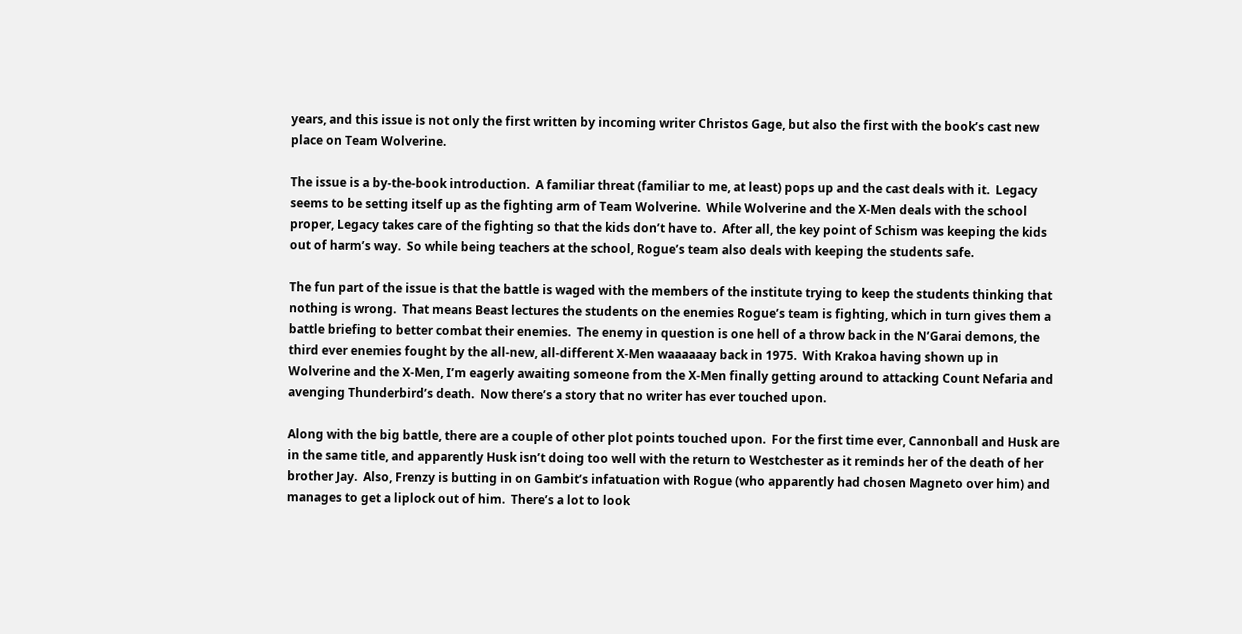years, and this issue is not only the first written by incoming writer Christos Gage, but also the first with the book’s cast new place on Team Wolverine.

The issue is a by-the-book introduction.  A familiar threat (familiar to me, at least) pops up and the cast deals with it.  Legacy seems to be setting itself up as the fighting arm of Team Wolverine.  While Wolverine and the X-Men deals with the school proper, Legacy takes care of the fighting so that the kids don’t have to.  After all, the key point of Schism was keeping the kids out of harm’s way.  So while being teachers at the school, Rogue’s team also deals with keeping the students safe.

The fun part of the issue is that the battle is waged with the members of the institute trying to keep the students thinking that nothing is wrong.  That means Beast lectures the students on the enemies Rogue’s team is fighting, which in turn gives them a battle briefing to better combat their enemies.  The enemy in question is one hell of a throw back in the N’Garai demons, the third ever enemies fought by the all-new, all-different X-Men waaaaaay back in 1975.  With Krakoa having shown up in Wolverine and the X-Men, I’m eagerly awaiting someone from the X-Men finally getting around to attacking Count Nefaria and avenging Thunderbird’s death.  Now there’s a story that no writer has ever touched upon.

Along with the big battle, there are a couple of other plot points touched upon.  For the first time ever, Cannonball and Husk are in the same title, and apparently Husk isn’t doing too well with the return to Westchester as it reminds her of the death of her brother Jay.  Also, Frenzy is butting in on Gambit’s infatuation with Rogue (who apparently had chosen Magneto over him) and manages to get a liplock out of him.  There’s a lot to look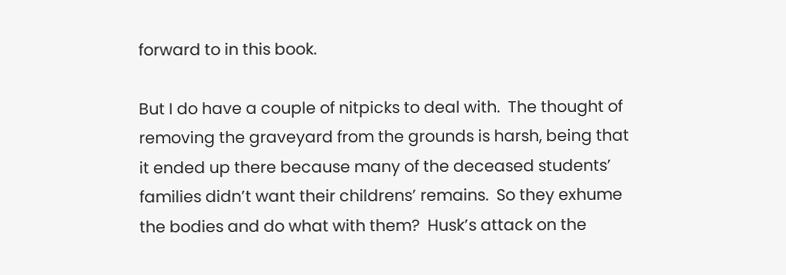forward to in this book.

But I do have a couple of nitpicks to deal with.  The thought of removing the graveyard from the grounds is harsh, being that it ended up there because many of the deceased students’ families didn’t want their childrens’ remains.  So they exhume the bodies and do what with them?  Husk’s attack on the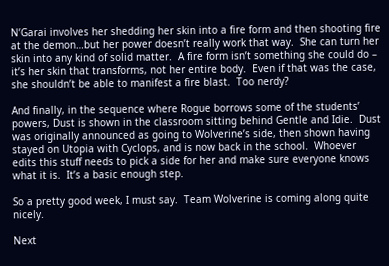N’Garai involves her shedding her skin into a fire form and then shooting fire at the demon…but her power doesn’t really work that way.  She can turn her skin into any kind of solid matter.  A fire form isn’t something she could do – it’s her skin that transforms, not her entire body.  Even if that was the case, she shouldn’t be able to manifest a fire blast.  Too nerdy?

And finally, in the sequence where Rogue borrows some of the students’ powers, Dust is shown in the classroom sitting behind Gentle and Idie.  Dust was originally announced as going to Wolverine’s side, then shown having stayed on Utopia with Cyclops, and is now back in the school.  Whoever edits this stuff needs to pick a side for her and make sure everyone knows what it is.  It’s a basic enough step.

So a pretty good week, I must say.  Team Wolverine is coming along quite nicely.

Next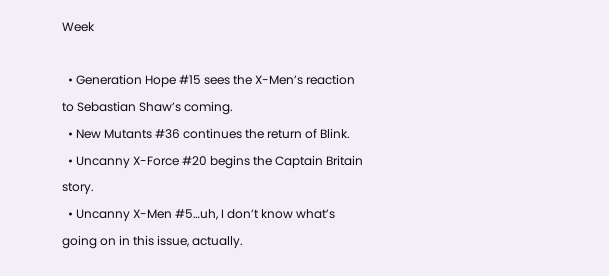Week

  • Generation Hope #15 sees the X-Men’s reaction to Sebastian Shaw’s coming.
  • New Mutants #36 continues the return of Blink.
  • Uncanny X-Force #20 begins the Captain Britain story.
  • Uncanny X-Men #5…uh, I don’t know what’s going on in this issue, actually.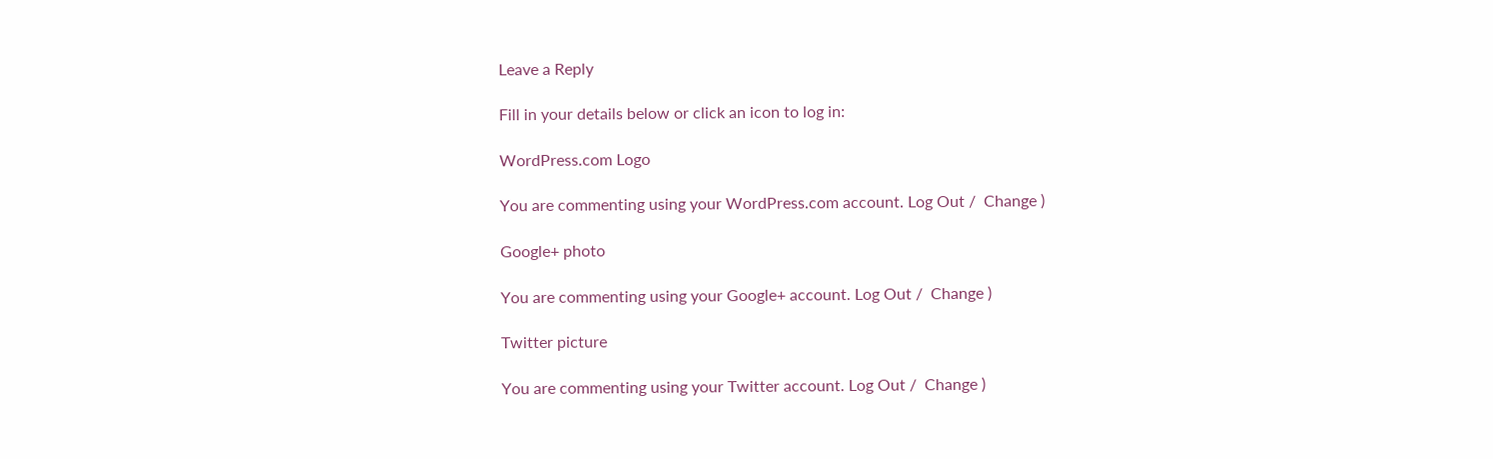Leave a Reply

Fill in your details below or click an icon to log in:

WordPress.com Logo

You are commenting using your WordPress.com account. Log Out /  Change )

Google+ photo

You are commenting using your Google+ account. Log Out /  Change )

Twitter picture

You are commenting using your Twitter account. Log Out /  Change )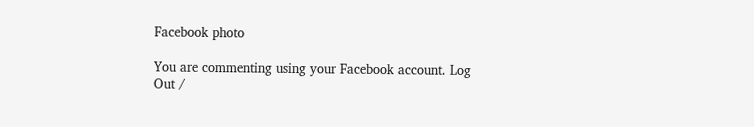Facebook photo

You are commenting using your Facebook account. Log Out /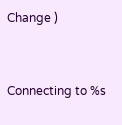Change )


Connecting to %s